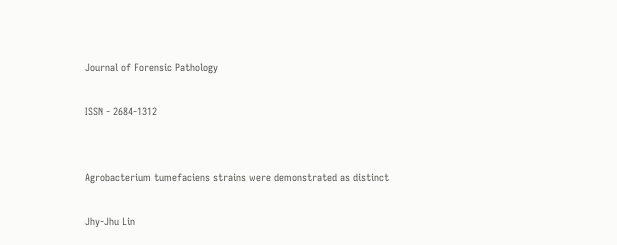Journal of Forensic Pathology

ISSN - 2684-1312


Agrobacterium tumefaciens strains were demonstrated as distinct

Jhy-Jhu Lin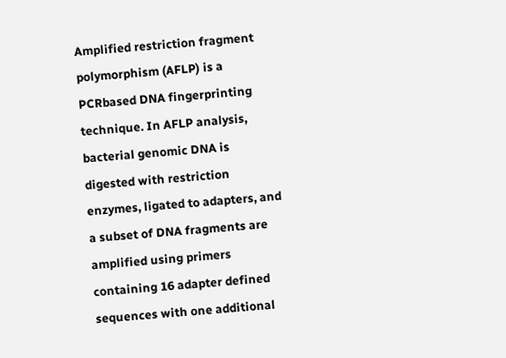Amplified restriction fragment polymorphism (AFLP) is a PCRbased DNA fingerprinting technique. In AFLP analysis, bacterial genomic DNA is digested with restriction enzymes, ligated to adapters, and a subset of DNA fragments are amplified using primers containing 16 adapter defined sequences with one additional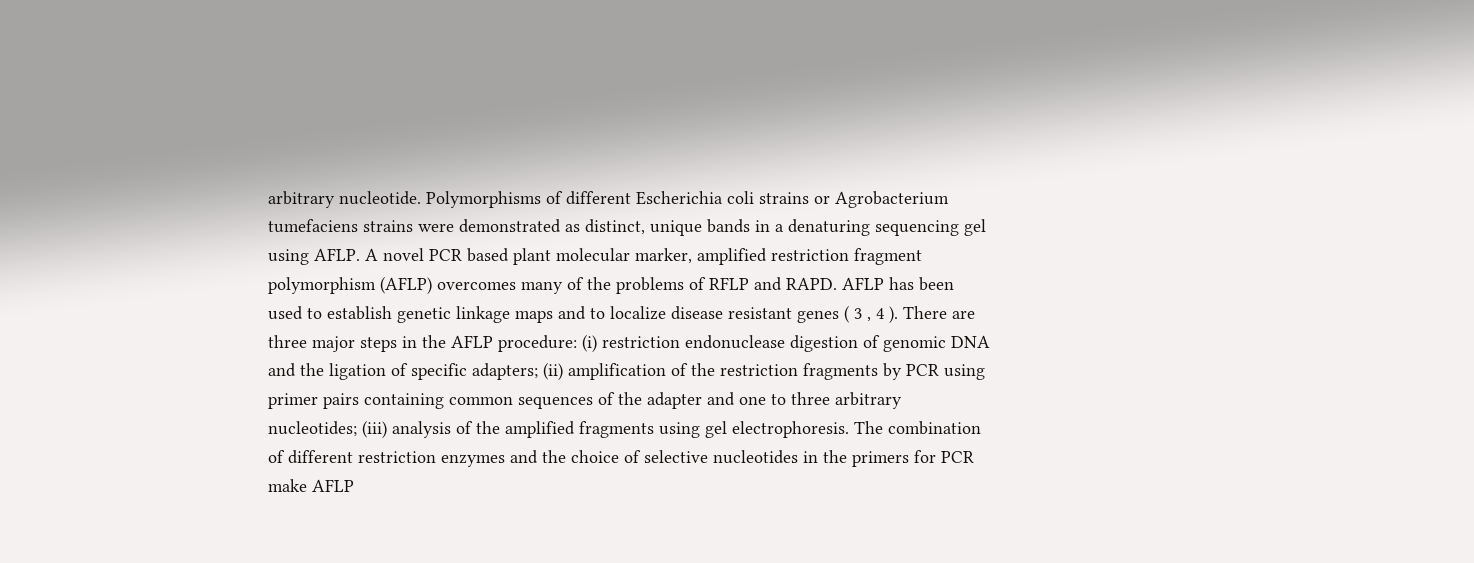arbitrary nucleotide. Polymorphisms of different Escherichia coli strains or Agrobacterium tumefaciens strains were demonstrated as distinct, unique bands in a denaturing sequencing gel using AFLP. A novel PCR based plant molecular marker, amplified restriction fragment polymorphism (AFLP) overcomes many of the problems of RFLP and RAPD. AFLP has been used to establish genetic linkage maps and to localize disease resistant genes ( 3 , 4 ). There are three major steps in the AFLP procedure: (i) restriction endonuclease digestion of genomic DNA and the ligation of specific adapters; (ii) amplification of the restriction fragments by PCR using primer pairs containing common sequences of the adapter and one to three arbitrary nucleotides; (iii) analysis of the amplified fragments using gel electrophoresis. The combination of different restriction enzymes and the choice of selective nucleotides in the primers for PCR make AFLP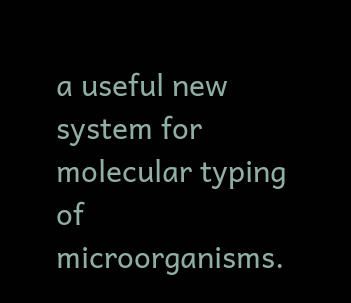a useful new system for molecular typing of microorganisms.